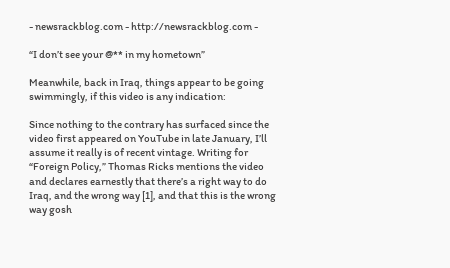- newsrackblog.com - http://newsrackblog.com -

“I don’t see your @** in my hometown”

Meanwhile, back in Iraq, things appear to be going swimmingly, if this video is any indication:

Since nothing to the contrary has surfaced since the video first appeared on YouTube in late January, I’ll assume it really is of recent vintage. Writing for “Foreign Policy,” Thomas Ricks mentions the video and declares earnestly that there’s a right way to do Iraq, and the wrong way [1], and that this is the wrong way gosh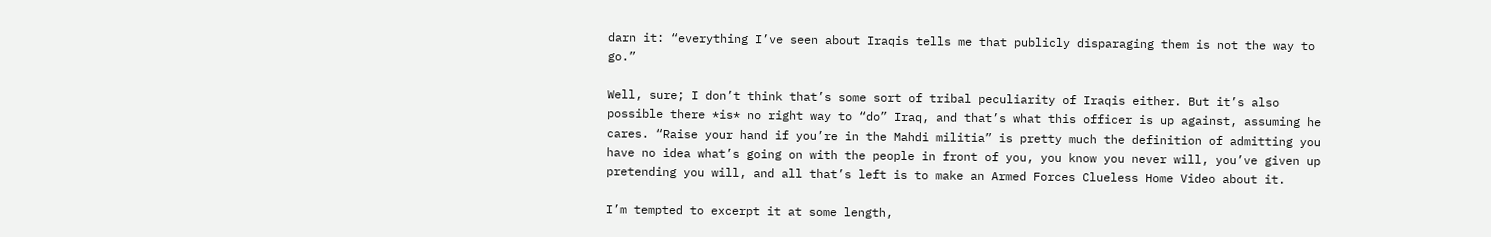darn it: “everything I’ve seen about Iraqis tells me that publicly disparaging them is not the way to go.”

Well, sure; I don’t think that’s some sort of tribal peculiarity of Iraqis either. But it’s also possible there *is* no right way to “do” Iraq, and that’s what this officer is up against, assuming he cares. “Raise your hand if you’re in the Mahdi militia” is pretty much the definition of admitting you have no idea what’s going on with the people in front of you, you know you never will, you’ve given up pretending you will, and all that’s left is to make an Armed Forces Clueless Home Video about it.

I’m tempted to excerpt it at some length,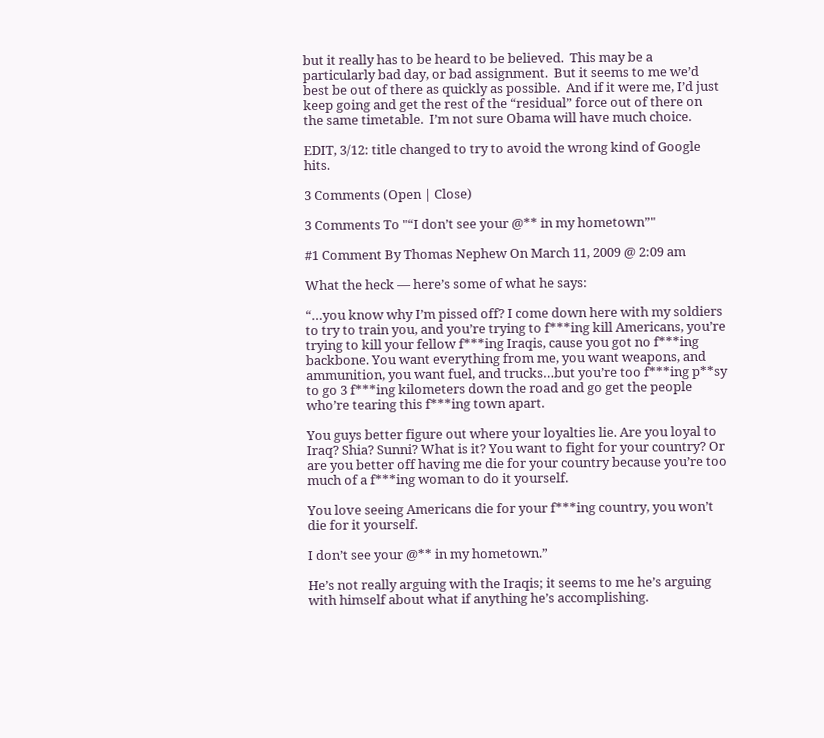but it really has to be heard to be believed.  This may be a particularly bad day, or bad assignment.  But it seems to me we’d best be out of there as quickly as possible.  And if it were me, I’d just keep going and get the rest of the “residual” force out of there on the same timetable.  I’m not sure Obama will have much choice.

EDIT, 3/12: title changed to try to avoid the wrong kind of Google hits.

3 Comments (Open | Close)

3 Comments To "“I don’t see your @** in my hometown”"

#1 Comment By Thomas Nephew On March 11, 2009 @ 2:09 am

What the heck — here’s some of what he says:

“…you know why I’m pissed off? I come down here with my soldiers to try to train you, and you’re trying to f***ing kill Americans, you’re trying to kill your fellow f***ing Iraqis, cause you got no f***ing backbone. You want everything from me, you want weapons, and ammunition, you want fuel, and trucks…but you’re too f***ing p**sy to go 3 f***ing kilometers down the road and go get the people who’re tearing this f***ing town apart.

You guys better figure out where your loyalties lie. Are you loyal to Iraq? Shia? Sunni? What is it? You want to fight for your country? Or are you better off having me die for your country because you’re too much of a f***ing woman to do it yourself.

You love seeing Americans die for your f***ing country, you won’t die for it yourself.

I don’t see your @** in my hometown.”

He’s not really arguing with the Iraqis; it seems to me he’s arguing with himself about what if anything he’s accomplishing.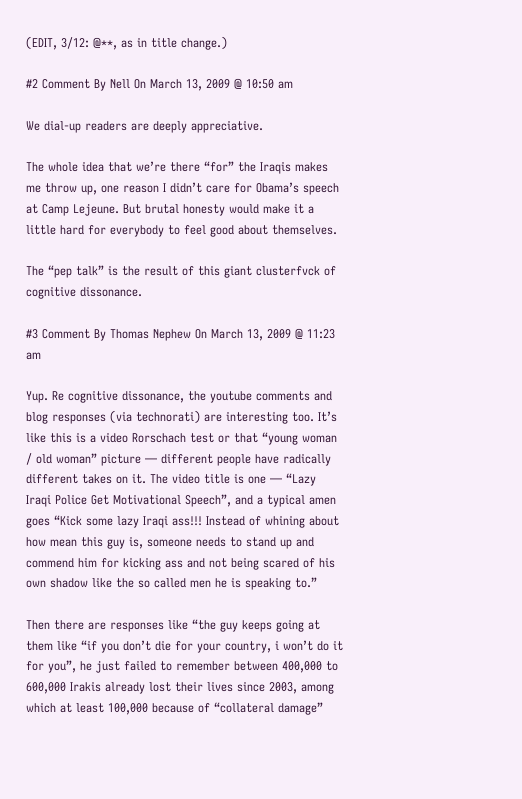(EDIT, 3/12: @**, as in title change.)

#2 Comment By Nell On March 13, 2009 @ 10:50 am

We dial-up readers are deeply appreciative.

The whole idea that we’re there “for” the Iraqis makes me throw up, one reason I didn’t care for Obama’s speech at Camp Lejeune. But brutal honesty would make it a little hard for everybody to feel good about themselves.

The “pep talk” is the result of this giant clusterfvck of cognitive dissonance.

#3 Comment By Thomas Nephew On March 13, 2009 @ 11:23 am

Yup. Re cognitive dissonance, the youtube comments and blog responses (via technorati) are interesting too. It’s like this is a video Rorschach test or that “young woman / old woman” picture — different people have radically different takes on it. The video title is one — “Lazy Iraqi Police Get Motivational Speech”, and a typical amen goes “Kick some lazy Iraqi ass!!! Instead of whining about how mean this guy is, someone needs to stand up and commend him for kicking ass and not being scared of his own shadow like the so called men he is speaking to.”

Then there are responses like “the guy keeps going at them like “if you don’t die for your country, i won’t do it for you”, he just failed to remember between 400,000 to 600,000 Irakis already lost their lives since 2003, among which at least 100,000 because of “collateral damage”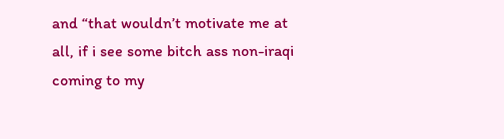and “that wouldn’t motivate me at all, if i see some bitch ass non-iraqi coming to my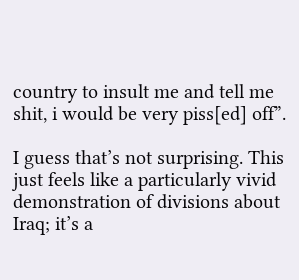country to insult me and tell me shit, i would be very piss[ed] off”.

I guess that’s not surprising. This just feels like a particularly vivid demonstration of divisions about Iraq; it’s a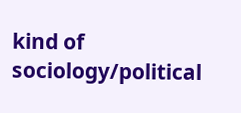kind of sociology/political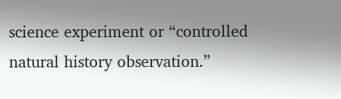science experiment or “controlled natural history observation.”